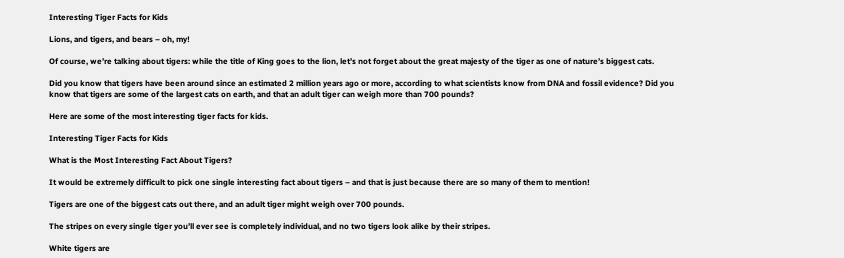Interesting Tiger Facts for Kids

Lions, and tigers, and bears – oh, my!

Of course, we’re talking about tigers: while the title of King goes to the lion, let’s not forget about the great majesty of the tiger as one of nature’s biggest cats.

Did you know that tigers have been around since an estimated 2 million years ago or more, according to what scientists know from DNA and fossil evidence? Did you know that tigers are some of the largest cats on earth, and that an adult tiger can weigh more than 700 pounds?

Here are some of the most interesting tiger facts for kids.

Interesting Tiger Facts for Kids

What is the Most Interesting Fact About Tigers?

It would be extremely difficult to pick one single interesting fact about tigers – and that is just because there are so many of them to mention!

Tigers are one of the biggest cats out there, and an adult tiger might weigh over 700 pounds.

The stripes on every single tiger you’ll ever see is completely individual, and no two tigers look alike by their stripes.

White tigers are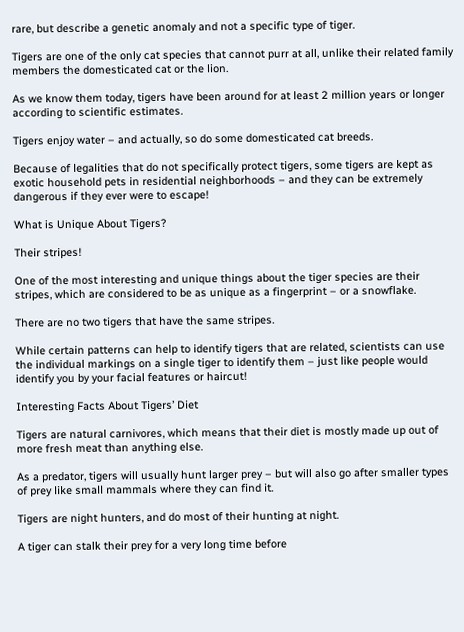rare, but describe a genetic anomaly and not a specific type of tiger.

Tigers are one of the only cat species that cannot purr at all, unlike their related family members the domesticated cat or the lion.

As we know them today, tigers have been around for at least 2 million years or longer according to scientific estimates.

Tigers enjoy water – and actually, so do some domesticated cat breeds.

Because of legalities that do not specifically protect tigers, some tigers are kept as exotic household pets in residential neighborhoods – and they can be extremely dangerous if they ever were to escape!

What is Unique About Tigers?

Their stripes!

One of the most interesting and unique things about the tiger species are their stripes, which are considered to be as unique as a fingerprint – or a snowflake.

There are no two tigers that have the same stripes.

While certain patterns can help to identify tigers that are related, scientists can use the individual markings on a single tiger to identify them – just like people would identify you by your facial features or haircut!

Interesting Facts About Tigers’ Diet

Tigers are natural carnivores, which means that their diet is mostly made up out of more fresh meat than anything else.

As a predator, tigers will usually hunt larger prey – but will also go after smaller types of prey like small mammals where they can find it.

Tigers are night hunters, and do most of their hunting at night.

A tiger can stalk their prey for a very long time before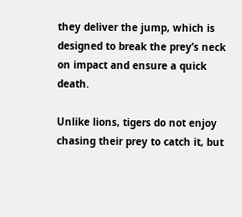they deliver the jump, which is designed to break the prey’s neck on impact and ensure a quick death.

Unlike lions, tigers do not enjoy chasing their prey to catch it, but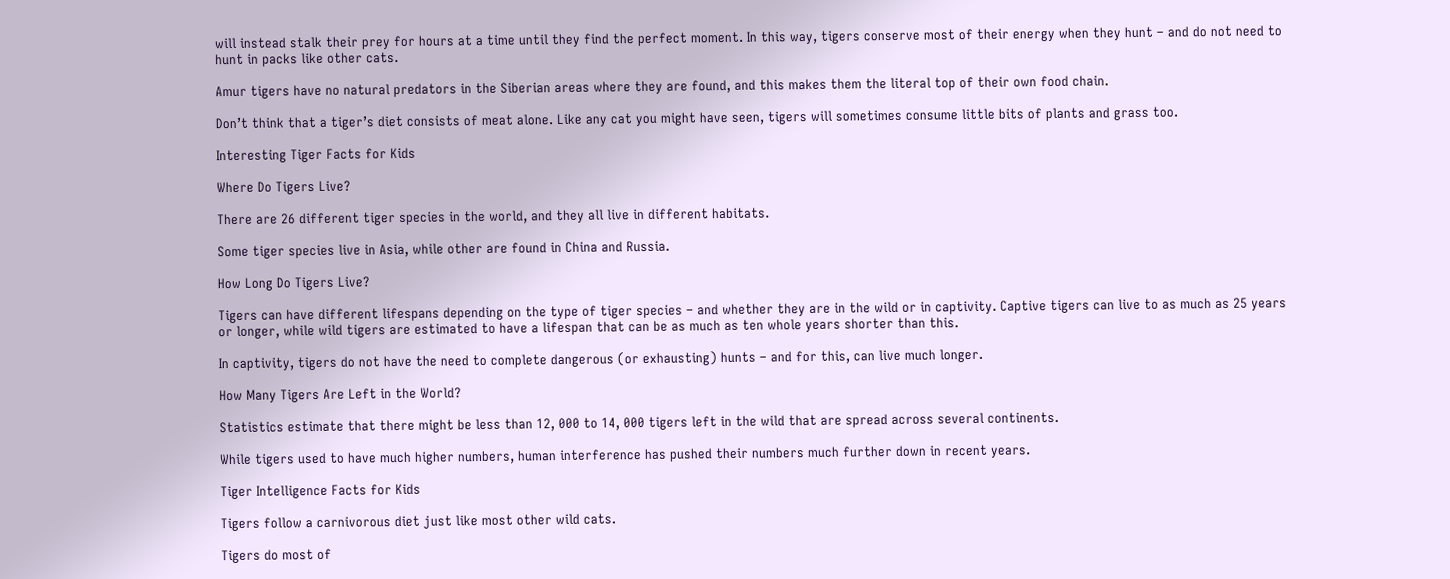will instead stalk their prey for hours at a time until they find the perfect moment. In this way, tigers conserve most of their energy when they hunt – and do not need to hunt in packs like other cats.

Amur tigers have no natural predators in the Siberian areas where they are found, and this makes them the literal top of their own food chain.

Don’t think that a tiger’s diet consists of meat alone. Like any cat you might have seen, tigers will sometimes consume little bits of plants and grass too.

Interesting Tiger Facts for Kids

Where Do Tigers Live?

There are 26 different tiger species in the world, and they all live in different habitats.

Some tiger species live in Asia, while other are found in China and Russia.

How Long Do Tigers Live?

Tigers can have different lifespans depending on the type of tiger species – and whether they are in the wild or in captivity. Captive tigers can live to as much as 25 years or longer, while wild tigers are estimated to have a lifespan that can be as much as ten whole years shorter than this.

In captivity, tigers do not have the need to complete dangerous (or exhausting) hunts – and for this, can live much longer.

How Many Tigers Are Left in the World?

Statistics estimate that there might be less than 12, 000 to 14, 000 tigers left in the wild that are spread across several continents.

While tigers used to have much higher numbers, human interference has pushed their numbers much further down in recent years.

Tiger Intelligence Facts for Kids

Tigers follow a carnivorous diet just like most other wild cats.

Tigers do most of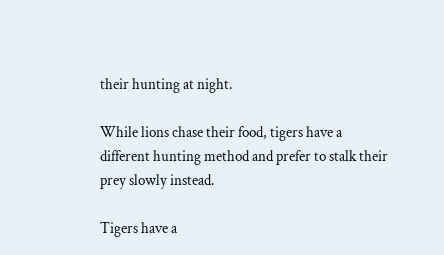their hunting at night.

While lions chase their food, tigers have a different hunting method and prefer to stalk their prey slowly instead.

Tigers have a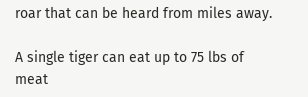roar that can be heard from miles away.

A single tiger can eat up to 75 lbs of meat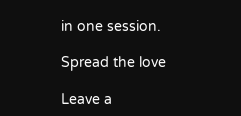in one session.

Spread the love

Leave a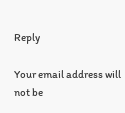Reply

Your email address will not be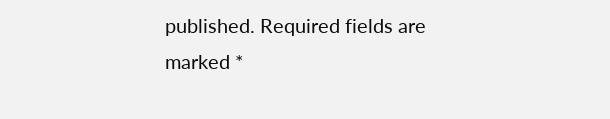published. Required fields are marked *